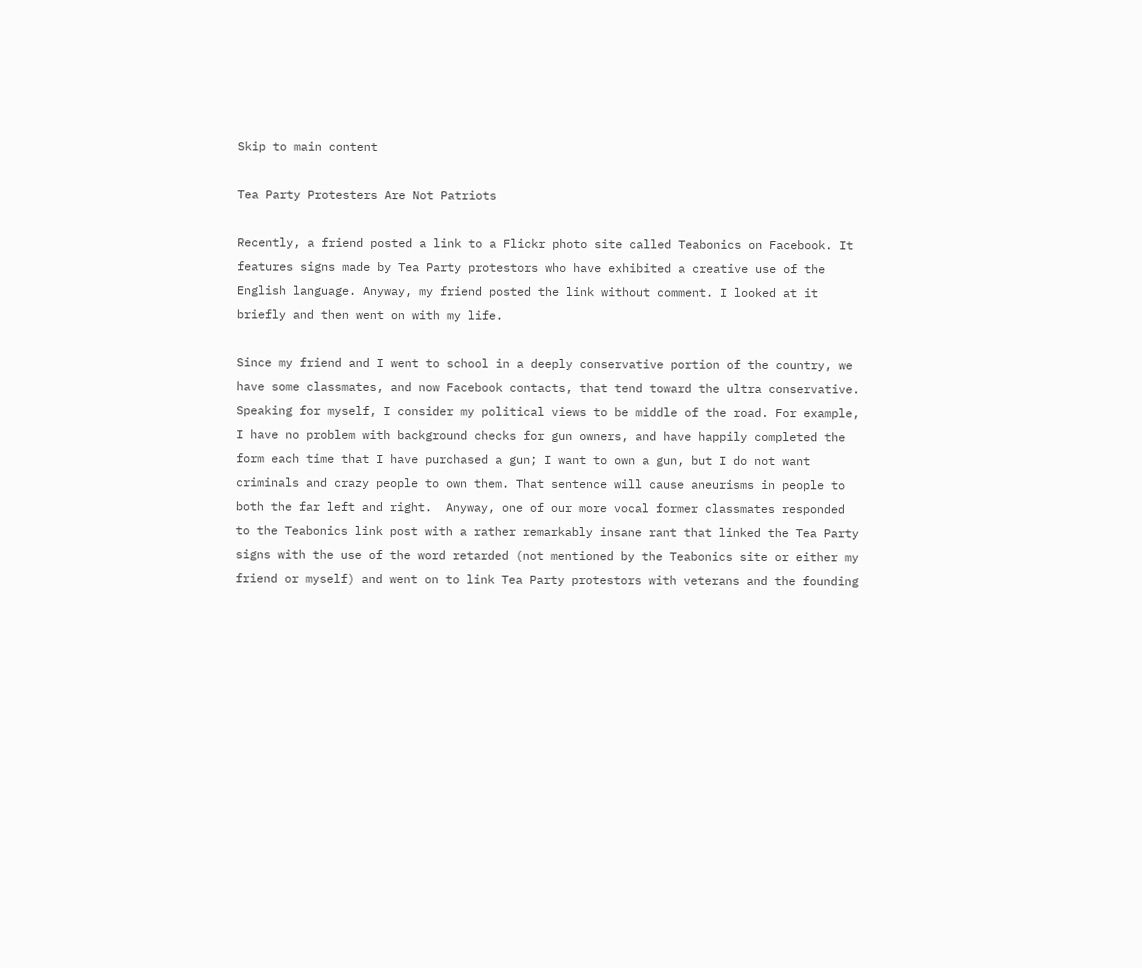Skip to main content

Tea Party Protesters Are Not Patriots

Recently, a friend posted a link to a Flickr photo site called Teabonics on Facebook. It features signs made by Tea Party protestors who have exhibited a creative use of the English language. Anyway, my friend posted the link without comment. I looked at it briefly and then went on with my life.

Since my friend and I went to school in a deeply conservative portion of the country, we have some classmates, and now Facebook contacts, that tend toward the ultra conservative. Speaking for myself, I consider my political views to be middle of the road. For example, I have no problem with background checks for gun owners, and have happily completed the form each time that I have purchased a gun; I want to own a gun, but I do not want criminals and crazy people to own them. That sentence will cause aneurisms in people to both the far left and right.  Anyway, one of our more vocal former classmates responded to the Teabonics link post with a rather remarkably insane rant that linked the Tea Party signs with the use of the word retarded (not mentioned by the Teabonics site or either my friend or myself) and went on to link Tea Party protestors with veterans and the founding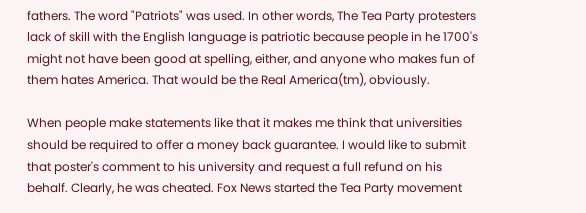fathers. The word "Patriots" was used. In other words, The Tea Party protesters lack of skill with the English language is patriotic because people in he 1700's might not have been good at spelling, either, and anyone who makes fun of them hates America. That would be the Real America(tm), obviously.

When people make statements like that it makes me think that universities should be required to offer a money back guarantee. I would like to submit that poster's comment to his university and request a full refund on his behalf. Clearly, he was cheated. Fox News started the Tea Party movement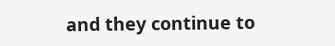and they continue to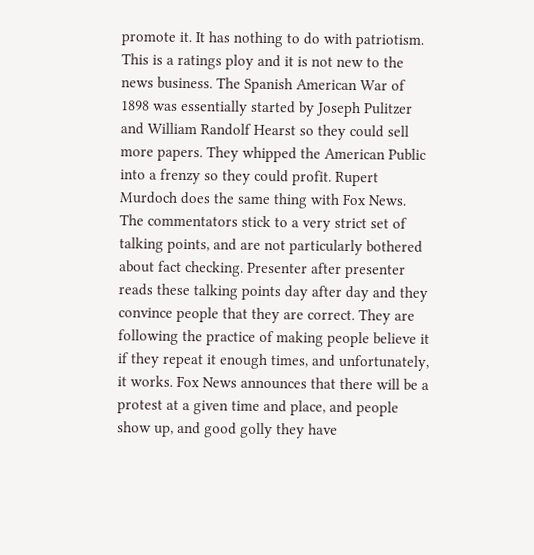promote it. It has nothing to do with patriotism. This is a ratings ploy and it is not new to the news business. The Spanish American War of 1898 was essentially started by Joseph Pulitzer and William Randolf Hearst so they could sell more papers. They whipped the American Public into a frenzy so they could profit. Rupert Murdoch does the same thing with Fox News. The commentators stick to a very strict set of talking points, and are not particularly bothered about fact checking. Presenter after presenter reads these talking points day after day and they convince people that they are correct. They are following the practice of making people believe it if they repeat it enough times, and unfortunately, it works. Fox News announces that there will be a protest at a given time and place, and people show up, and good golly they have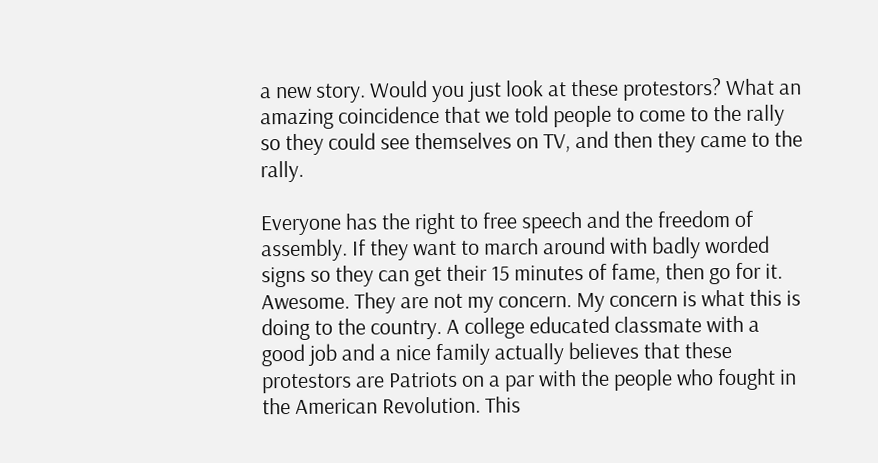a new story. Would you just look at these protestors? What an amazing coincidence that we told people to come to the rally so they could see themselves on TV, and then they came to the rally.

Everyone has the right to free speech and the freedom of assembly. If they want to march around with badly worded signs so they can get their 15 minutes of fame, then go for it. Awesome. They are not my concern. My concern is what this is doing to the country. A college educated classmate with a good job and a nice family actually believes that these protestors are Patriots on a par with the people who fought in the American Revolution. This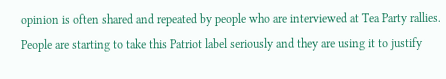opinion is often shared and repeated by people who are interviewed at Tea Party rallies. People are starting to take this Patriot label seriously and they are using it to justify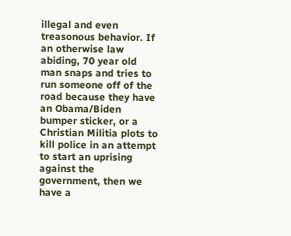illegal and even treasonous behavior. If an otherwise law abiding, 70 year old man snaps and tries to run someone off of the road because they have an Obama/Biden bumper sticker, or a Christian Militia plots to kill police in an attempt to start an uprising against the government, then we have a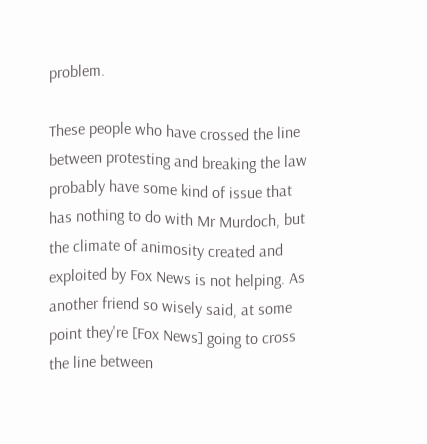problem.

These people who have crossed the line between protesting and breaking the law probably have some kind of issue that has nothing to do with Mr Murdoch, but the climate of animosity created and exploited by Fox News is not helping. As another friend so wisely said, at some point they're [Fox News] going to cross the line between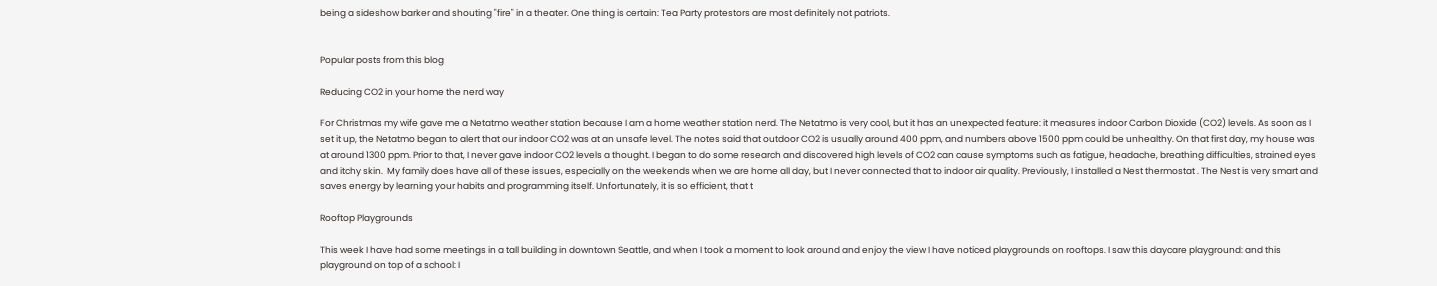being a sideshow barker and shouting "fire" in a theater. One thing is certain: Tea Party protestors are most definitely not patriots.


Popular posts from this blog

Reducing CO2 in your home the nerd way

For Christmas my wife gave me a Netatmo weather station because I am a home weather station nerd. The Netatmo is very cool, but it has an unexpected feature: it measures indoor Carbon Dioxide (CO2) levels. As soon as I set it up, the Netatmo began to alert that our indoor CO2 was at an unsafe level. The notes said that outdoor CO2 is usually around 400 ppm, and numbers above 1500 ppm could be unhealthy. On that first day, my house was at around 1300 ppm. Prior to that, I never gave indoor CO2 levels a thought. I began to do some research and discovered high levels of CO2 can cause symptoms such as fatigue, headache, breathing difficulties, strained eyes and itchy skin.  My family does have all of these issues, especially on the weekends when we are home all day, but I never connected that to indoor air quality. Previously, I installed a Nest thermostat . The Nest is very smart and saves energy by learning your habits and programming itself. Unfortunately, it is so efficient, that t

Rooftop Playgrounds

This week I have had some meetings in a tall building in downtown Seattle, and when I took a moment to look around and enjoy the view I have noticed playgrounds on rooftops. I saw this daycare playground: and this playground on top of a school: I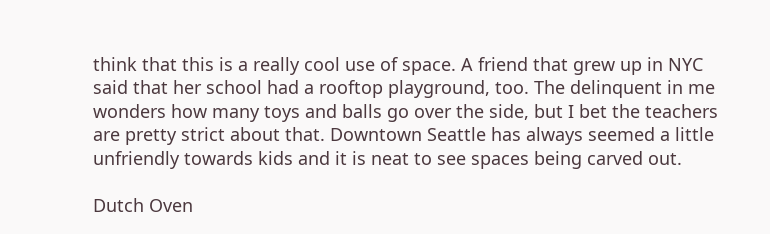think that this is a really cool use of space. A friend that grew up in NYC said that her school had a rooftop playground, too. The delinquent in me wonders how many toys and balls go over the side, but I bet the teachers are pretty strict about that. Downtown Seattle has always seemed a little unfriendly towards kids and it is neat to see spaces being carved out.

Dutch Oven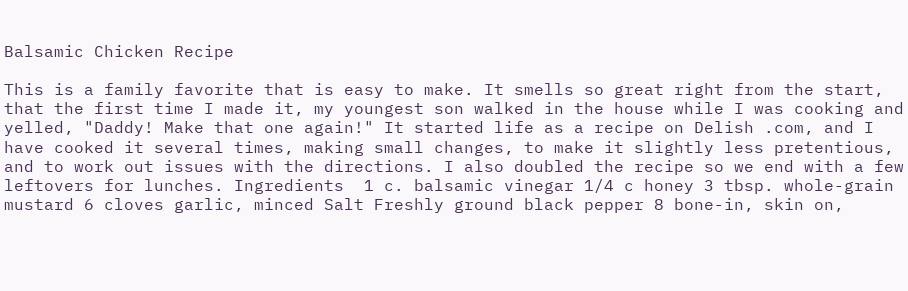Balsamic Chicken Recipe

This is a family favorite that is easy to make. It smells so great right from the start, that the first time I made it, my youngest son walked in the house while I was cooking and yelled, "Daddy! Make that one again!" It started life as a recipe on Delish .com, and I have cooked it several times, making small changes, to make it slightly less pretentious, and to work out issues with the directions. I also doubled the recipe so we end with a few leftovers for lunches. Ingredients  1 c. balsamic vinegar 1/4 c honey 3 tbsp. whole-grain mustard 6 cloves garlic, minced Salt Freshly ground black pepper 8 bone-in, skin on,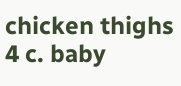chicken thighs 4 c. baby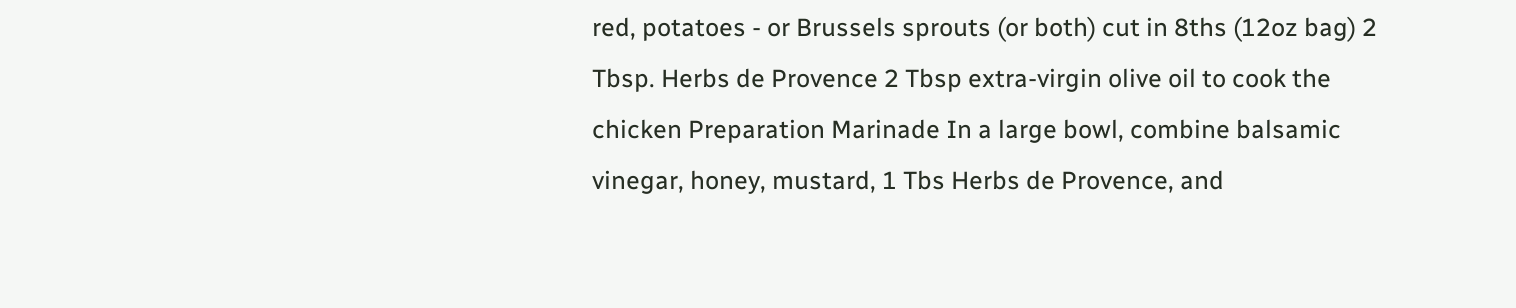red, potatoes - or Brussels sprouts (or both) cut in 8ths (12oz bag) 2 Tbsp. Herbs de Provence 2 Tbsp extra-virgin olive oil to cook the chicken Preparation Marinade In a large bowl, combine balsamic vinegar, honey, mustard, 1 Tbs Herbs de Provence, and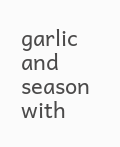garlic and season with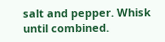salt and pepper. Whisk until combined.